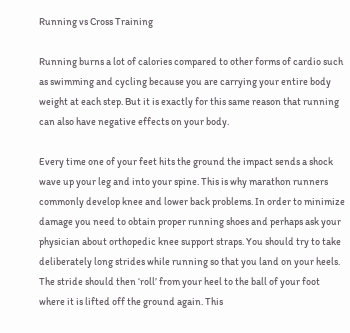Running vs Cross Training

Running burns a lot of calories compared to other forms of cardio such as swimming and cycling because you are carrying your entire body weight at each step. But it is exactly for this same reason that running can also have negative effects on your body.

Every time one of your feet hits the ground the impact sends a shock wave up your leg and into your spine. This is why marathon runners commonly develop knee and lower back problems. In order to minimize damage you need to obtain proper running shoes and perhaps ask your physician about orthopedic knee support straps. You should try to take deliberately long strides while running so that you land on your heels. The stride should then ‘roll’ from your heel to the ball of your foot where it is lifted off the ground again. This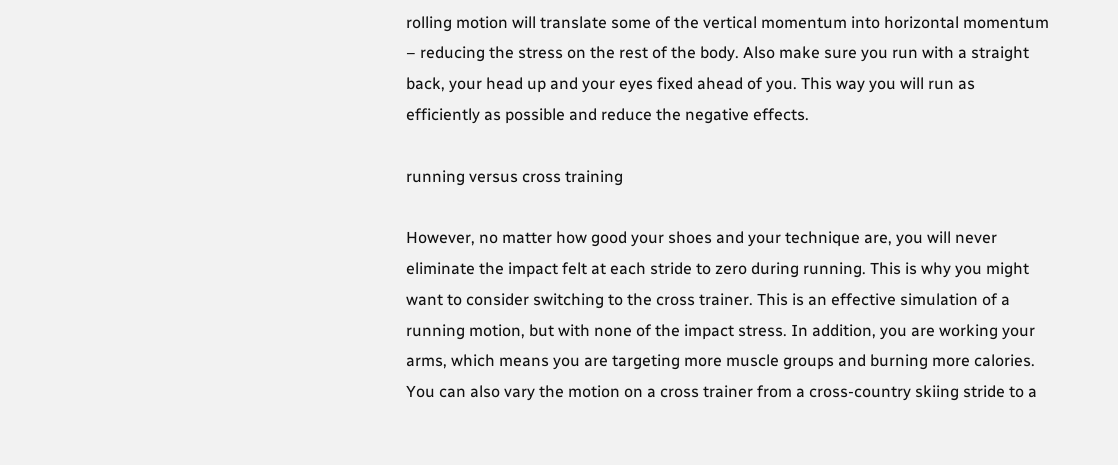rolling motion will translate some of the vertical momentum into horizontal momentum – reducing the stress on the rest of the body. Also make sure you run with a straight back, your head up and your eyes fixed ahead of you. This way you will run as efficiently as possible and reduce the negative effects.

running versus cross training

However, no matter how good your shoes and your technique are, you will never eliminate the impact felt at each stride to zero during running. This is why you might want to consider switching to the cross trainer. This is an effective simulation of a running motion, but with none of the impact stress. In addition, you are working your arms, which means you are targeting more muscle groups and burning more calories. You can also vary the motion on a cross trainer from a cross-country skiing stride to a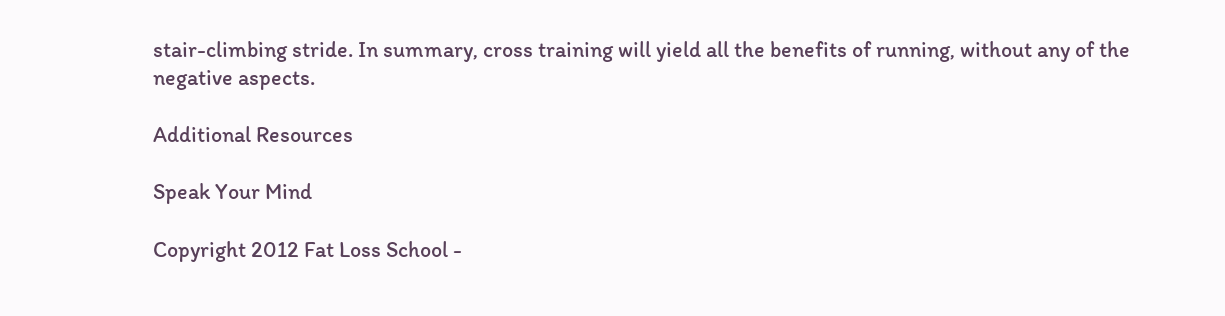stair-climbing stride. In summary, cross training will yield all the benefits of running, without any of the negative aspects.

Additional Resources

Speak Your Mind

Copyright 2012 Fat Loss School -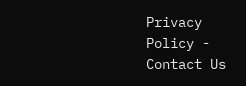Privacy Policy - Contact Us